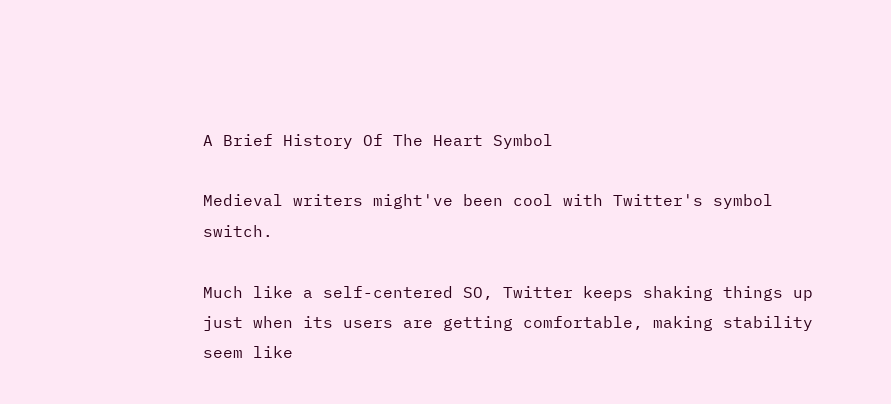A Brief History Of The Heart Symbol

Medieval writers might've been cool with Twitter's symbol switch.

Much like a self-centered SO, Twitter keeps shaking things up just when its users are getting comfortable, making stability seem like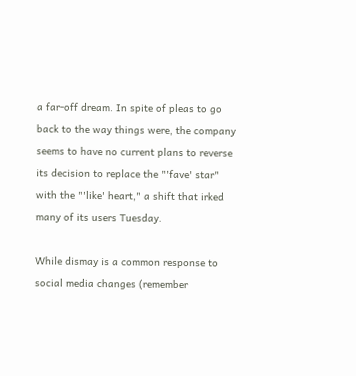a far-off dream. In spite of pleas to go back to the way things were, the company seems to have no current plans to reverse its decision to replace the "'fave' star" with the "'like' heart," a shift that irked many of its users Tuesday.

While dismay is a common response to social media changes (remember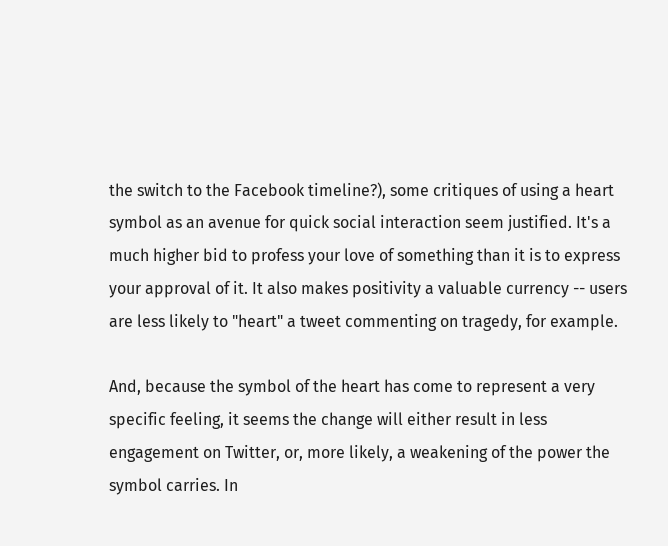the switch to the Facebook timeline?), some critiques of using a heart symbol as an avenue for quick social interaction seem justified. It's a much higher bid to profess your love of something than it is to express your approval of it. It also makes positivity a valuable currency -- users are less likely to "heart" a tweet commenting on tragedy, for example.

And, because the symbol of the heart has come to represent a very specific feeling, it seems the change will either result in less engagement on Twitter, or, more likely, a weakening of the power the symbol carries. In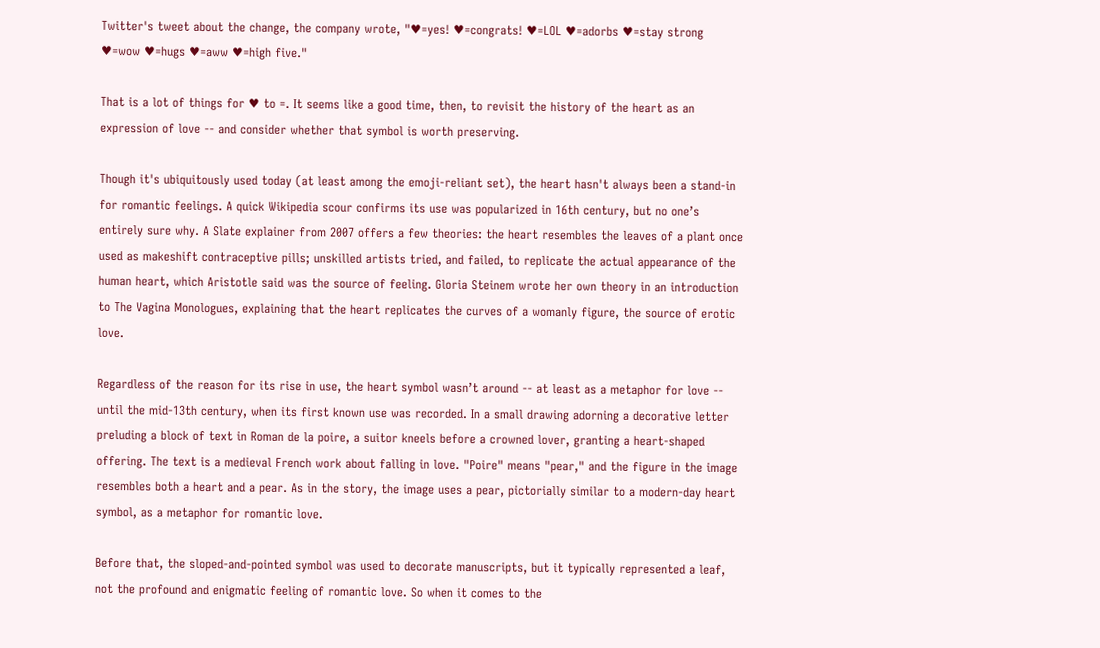Twitter's tweet about the change, the company wrote, "♥=yes! ♥=congrats! ♥=LOL ♥=adorbs ♥=stay strong ♥=wow ♥=hugs ♥=aww ♥=high five."

That is a lot of things for ♥ to =. It seems like a good time, then, to revisit the history of the heart as an expression of love -- and consider whether that symbol is worth preserving.

Though it's ubiquitously used today (at least among the emoji-reliant set), the heart hasn't always been a stand-in for romantic feelings. A quick Wikipedia scour confirms its use was popularized in 16th century, but no one’s entirely sure why. A Slate explainer from 2007 offers a few theories: the heart resembles the leaves of a plant once used as makeshift contraceptive pills; unskilled artists tried, and failed, to replicate the actual appearance of the human heart, which Aristotle said was the source of feeling. Gloria Steinem wrote her own theory in an introduction to The Vagina Monologues, explaining that the heart replicates the curves of a womanly figure, the source of erotic love.

Regardless of the reason for its rise in use, the heart symbol wasn’t around -- at least as a metaphor for love -- until the mid-13th century, when its first known use was recorded. In a small drawing adorning a decorative letter preluding a block of text in Roman de la poire, a suitor kneels before a crowned lover, granting a heart-shaped offering. The text is a medieval French work about falling in love. "Poire" means "pear," and the figure in the image resembles both a heart and a pear. As in the story, the image uses a pear, pictorially similar to a modern-day heart symbol, as a metaphor for romantic love.

Before that, the sloped-and-pointed symbol was used to decorate manuscripts, but it typically represented a leaf, not the profound and enigmatic feeling of romantic love. So when it comes to the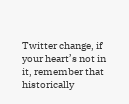Twitter change, if your heart’s not in it, remember that historically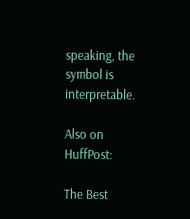speaking, the symbol is interpretable.

Also on HuffPost:

The Best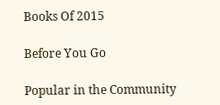Books Of 2015

Before You Go

Popular in the Community